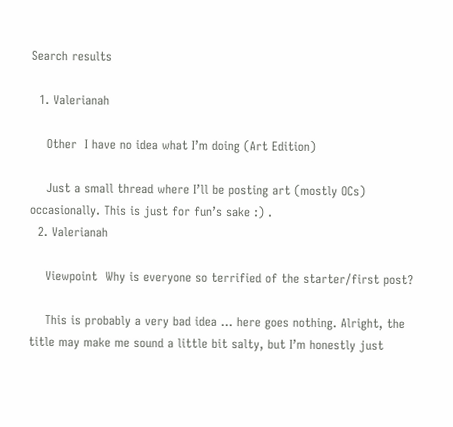Search results

  1. Valerianah

    Other  I have no idea what I’m doing (Art Edition)

    Just a small thread where I’ll be posting art (mostly OCs) occasionally. This is just for fun’s sake :) .
  2. Valerianah

    Viewpoint  Why is everyone so terrified of the starter/first post?

    This is probably a very bad idea ... here goes nothing. Alright, the title may make me sound a little bit salty, but I’m honestly just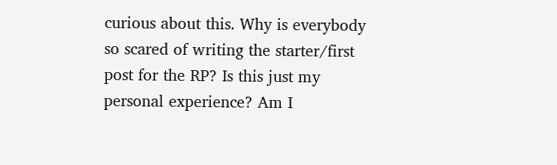curious about this. Why is everybody so scared of writing the starter/first post for the RP? Is this just my personal experience? Am I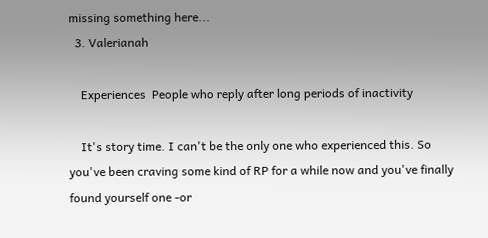missing something here...
  3. Valerianah

    Experiences  People who reply after long periods of inactivity

    It's story time. I can't be the only one who experienced this. So you've been craving some kind of RP for a while now and you've finally found yourself one -or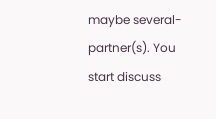maybe several- partner(s). You start discuss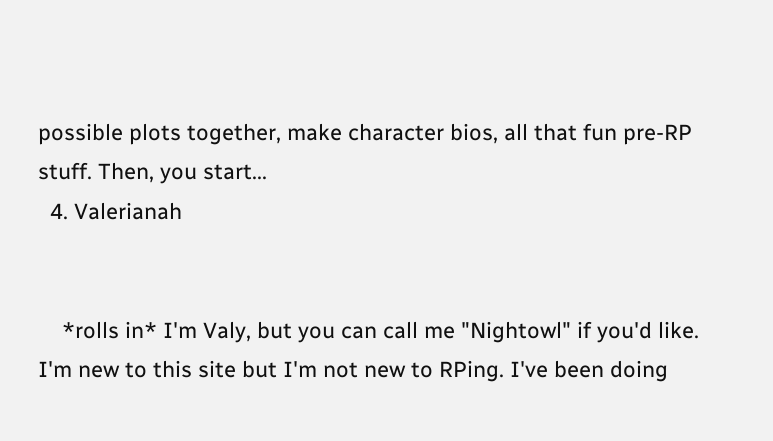possible plots together, make character bios, all that fun pre-RP stuff. Then, you start...
  4. Valerianah


    *rolls in* I'm Valy, but you can call me "Nightowl" if you'd like. I'm new to this site but I'm not new to RPing. I've been doing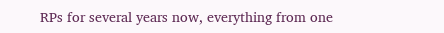RPs for several years now, everything from one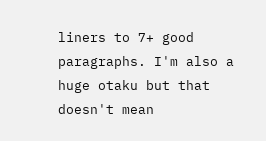liners to 7+ good paragraphs. I'm also a huge otaku but that doesn't mean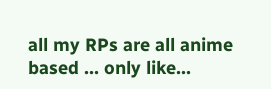all my RPs are all anime based ... only like...